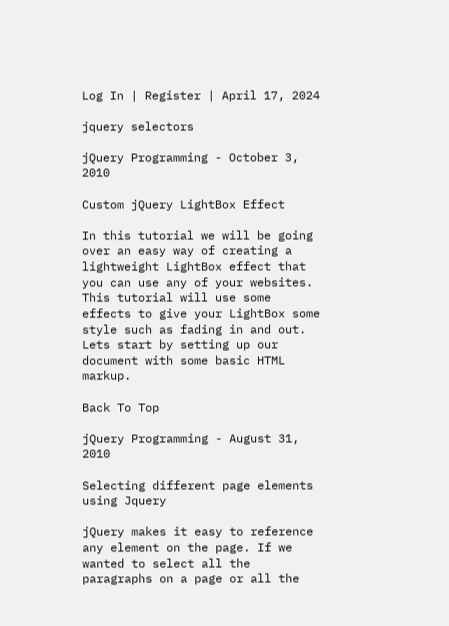Log In | Register | April 17, 2024

jquery selectors

jQuery Programming - October 3, 2010

Custom jQuery LightBox Effect

In this tutorial we will be going over an easy way of creating a lightweight LightBox effect that you can use any of your websites. This tutorial will use some effects to give your LightBox some style such as fading in and out. Lets start by setting up our document with some basic HTML markup.

Back To Top

jQuery Programming - August 31, 2010

Selecting different page elements using Jquery

jQuery makes it easy to reference any element on the page. If we wanted to select all the paragraphs on a page or all the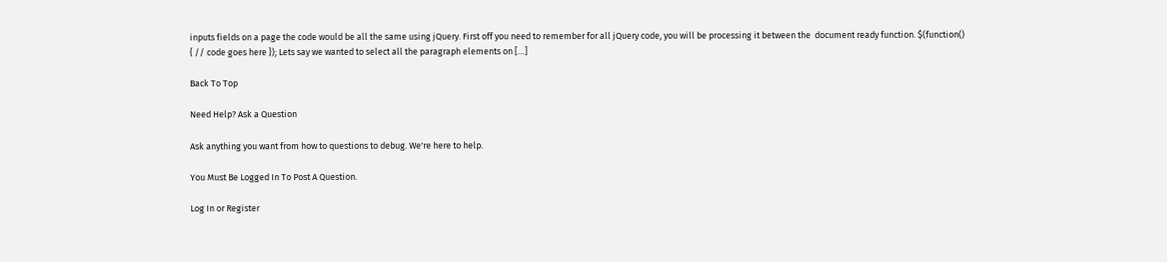inputs fields on a page the code would be all the same using jQuery. First off you need to remember for all jQuery code, you will be processing it between the  document ready function. $(function() { // code goes here }); Lets say we wanted to select all the paragraph elements on […]

Back To Top

Need Help? Ask a Question

Ask anything you want from how to questions to debug. We're here to help.

You Must Be Logged In To Post A Question.

Log In or Register